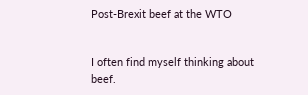Post-Brexit beef at the WTO


I often find myself thinking about beef.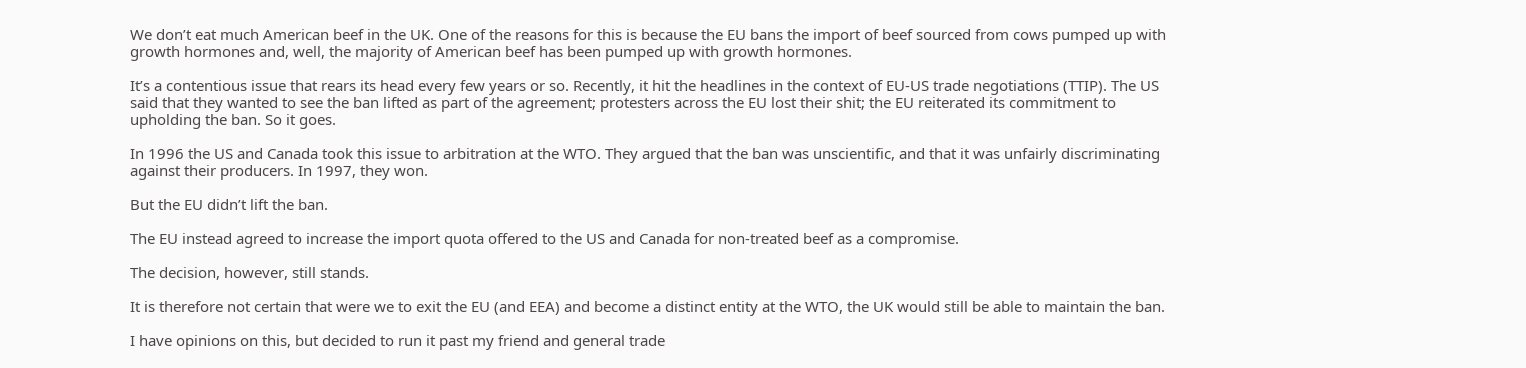We don’t eat much American beef in the UK. One of the reasons for this is because the EU bans the import of beef sourced from cows pumped up with growth hormones and, well, the majority of American beef has been pumped up with growth hormones.

It’s a contentious issue that rears its head every few years or so. Recently, it hit the headlines in the context of EU-US trade negotiations (TTIP). The US said that they wanted to see the ban lifted as part of the agreement; protesters across the EU lost their shit; the EU reiterated its commitment to upholding the ban. So it goes.

In 1996 the US and Canada took this issue to arbitration at the WTO. They argued that the ban was unscientific, and that it was unfairly discriminating against their producers. In 1997, they won.

But the EU didn’t lift the ban.

The EU instead agreed to increase the import quota offered to the US and Canada for non-treated beef as a compromise.

The decision, however, still stands.

It is therefore not certain that were we to exit the EU (and EEA) and become a distinct entity at the WTO, the UK would still be able to maintain the ban.

I have opinions on this, but decided to run it past my friend and general trade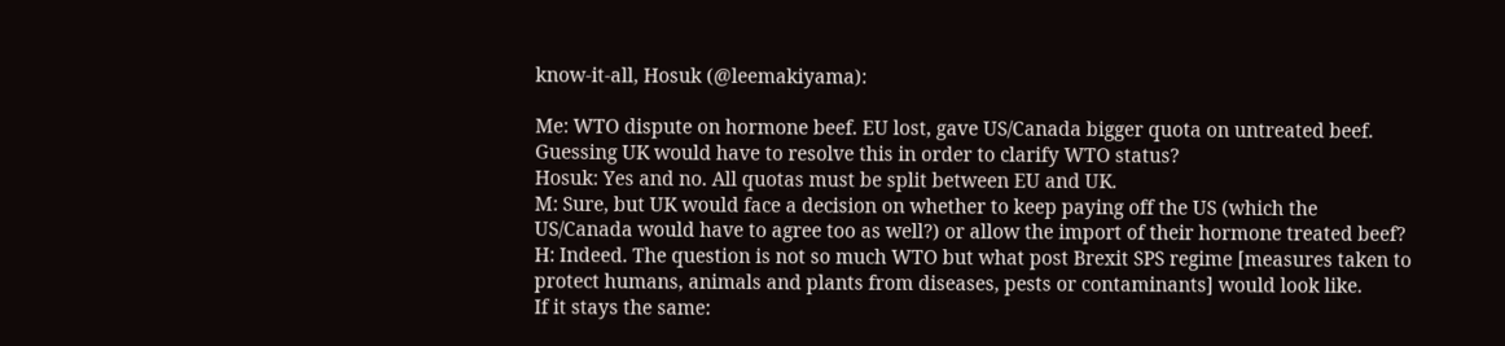know-it-all, Hosuk (@leemakiyama):

Me: WTO dispute on hormone beef. EU lost, gave US/Canada bigger quota on untreated beef. Guessing UK would have to resolve this in order to clarify WTO status?
Hosuk: Yes and no. All quotas must be split between EU and UK.
M: Sure, but UK would face a decision on whether to keep paying off the US (which the US/Canada would have to agree too as well?) or allow the import of their hormone treated beef?
H: Indeed. The question is not so much WTO but what post Brexit SPS regime [measures taken to protect humans, animals and plants from diseases, pests or contaminants] would look like.
If it stays the same: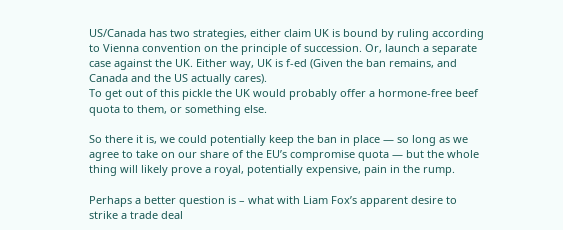US/Canada has two strategies, either claim UK is bound by ruling according to Vienna convention on the principle of succession. Or, launch a separate case against the UK. Either way, UK is f-ed (Given the ban remains, and Canada and the US actually cares).
To get out of this pickle the UK would probably offer a hormone-free beef quota to them, or something else.

So there it is, we could potentially keep the ban in place — so long as we agree to take on our share of the EU’s compromise quota — but the whole thing will likely prove a royal, potentially expensive, pain in the rump.

Perhaps a better question is – what with Liam Fox’s apparent desire to strike a trade deal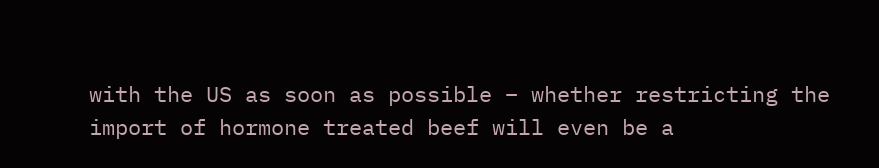with the US as soon as possible – whether restricting the import of hormone treated beef will even be a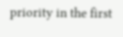priority in the first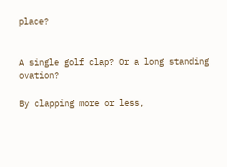place?


A single golf clap? Or a long standing ovation?

By clapping more or less,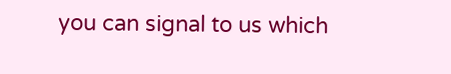you can signal to us which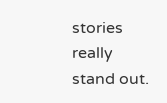stories really stand out.